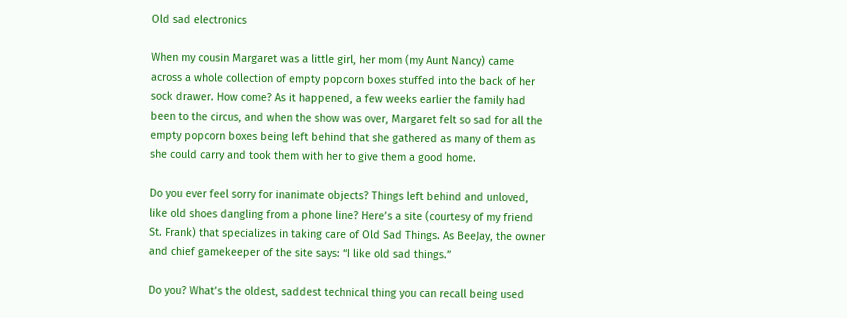Old sad electronics

When my cousin Margaret was a little girl, her mom (my Aunt Nancy) came across a whole collection of empty popcorn boxes stuffed into the back of her sock drawer. How come? As it happened, a few weeks earlier the family had been to the circus, and when the show was over, Margaret felt so sad for all the empty popcorn boxes being left behind that she gathered as many of them as she could carry and took them with her to give them a good home.

Do you ever feel sorry for inanimate objects? Things left behind and unloved, like old shoes dangling from a phone line? Here’s a site (courtesy of my friend St. Frank) that specializes in taking care of Old Sad Things. As BeeJay, the owner and chief gamekeeper of the site says: “I like old sad things.”

Do you? What’s the oldest, saddest technical thing you can recall being used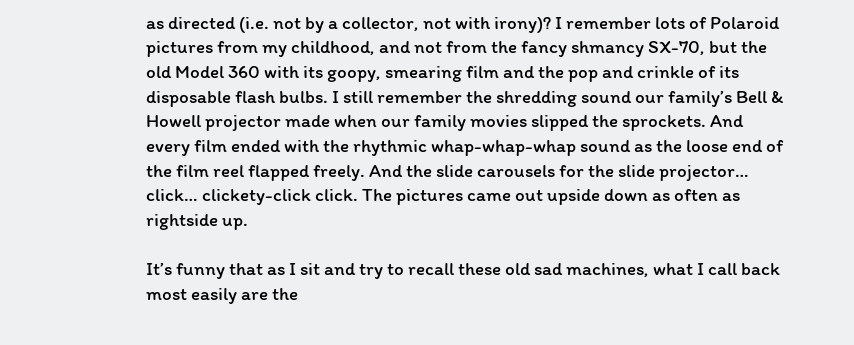as directed (i.e. not by a collector, not with irony)? I remember lots of Polaroid pictures from my childhood, and not from the fancy shmancy SX-70, but the old Model 360 with its goopy, smearing film and the pop and crinkle of its disposable flash bulbs. I still remember the shredding sound our family’s Bell & Howell projector made when our family movies slipped the sprockets. And every film ended with the rhythmic whap-whap-whap sound as the loose end of the film reel flapped freely. And the slide carousels for the slide projector… click… clickety-click click. The pictures came out upside down as often as rightside up.

It’s funny that as I sit and try to recall these old sad machines, what I call back most easily are the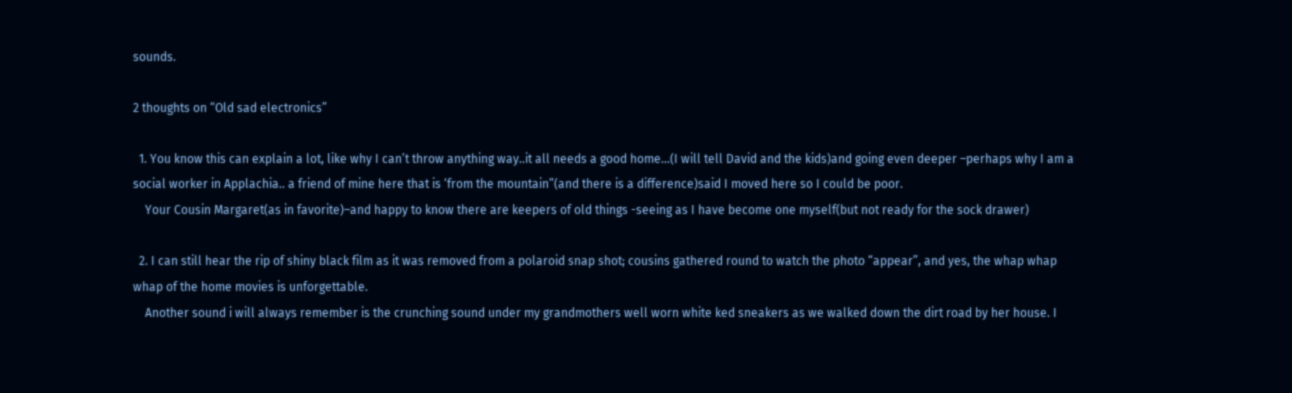sounds.

2 thoughts on “Old sad electronics”

  1. You know this can explain a lot, like why I can’t throw anything way..it all needs a good home…(I will tell David and the kids)and going even deeper –perhaps why I am a social worker in Applachia.. a friend of mine here that is ‘from the mountain”(and there is a difference)said I moved here so I could be poor.
    Your Cousin Margaret(as in favorite)–and happy to know there are keepers of old things -seeing as I have become one myself(but not ready for the sock drawer)

  2. I can still hear the rip of shiny black film as it was removed from a polaroid snap shot; cousins gathered round to watch the photo “appear”, and yes, the whap whap whap of the home movies is unforgettable.
    Another sound i will always remember is the crunching sound under my grandmothers well worn white ked sneakers as we walked down the dirt road by her house. I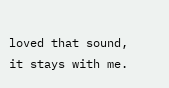loved that sound, it stays with me.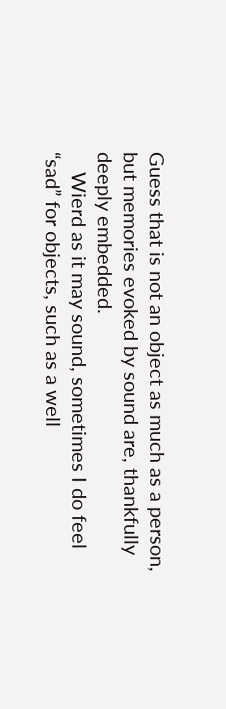Guess that is not an object as much as a person, but memories evoked by sound are, thankfully deeply embedded.
    Wierd as it may sound, sometimes I do feel “sad” for objects, such as a well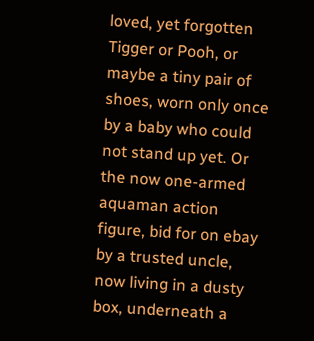loved, yet forgotten Tigger or Pooh, or maybe a tiny pair of shoes, worn only once by a baby who could not stand up yet. Or the now one-armed aquaman action figure, bid for on ebay by a trusted uncle, now living in a dusty box, underneath a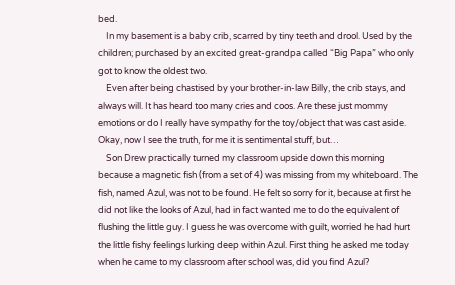bed.
    In my basement is a baby crib, scarred by tiny teeth and drool. Used by the children; purchased by an excited great-grandpa called “Big Papa” who only got to know the oldest two.
    Even after being chastised by your brother-in-law Billy, the crib stays, and always will. It has heard too many cries and coos. Are these just mommy emotions or do I really have sympathy for the toy/object that was cast aside. Okay, now I see the truth, for me it is sentimental stuff, but…
    Son Drew practically turned my classroom upside down this morning because a magnetic fish (from a set of 4) was missing from my whiteboard. The fish, named Azul, was not to be found. He felt so sorry for it, because at first he did not like the looks of Azul, had in fact wanted me to do the equivalent of flushing the little guy. I guess he was overcome with guilt, worried he had hurt the little fishy feelings lurking deep within Azul. First thing he asked me today when he came to my classroom after school was, did you find Azul?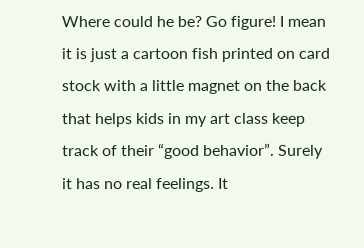Where could he be? Go figure! I mean it is just a cartoon fish printed on card stock with a little magnet on the back that helps kids in my art class keep track of their “good behavior”. Surely it has no real feelings. It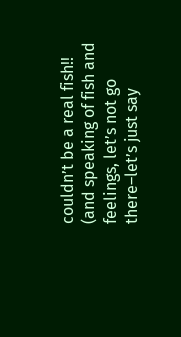couldn’t be a real fish!! (and speaking of fish and feelings, let’s not go there–let’s just say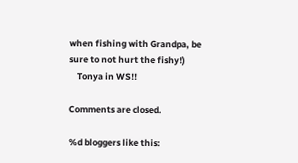when fishing with Grandpa, be sure to not hurt the fishy!)
    Tonya in WS!!

Comments are closed.

%d bloggers like this: